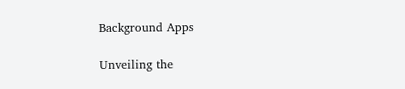Background Apps

Unveiling the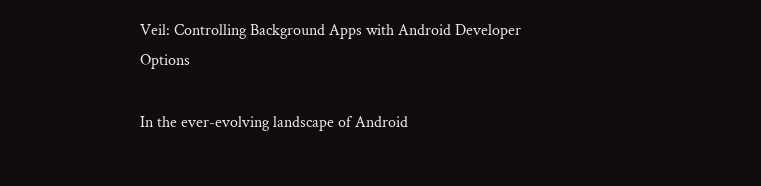Veil: Controlling Background Apps with Android Developer Options

In the ever-evolving landscape of Android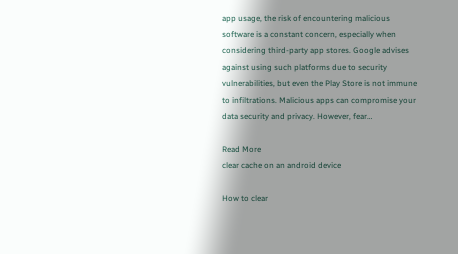app usage, the risk of encountering malicious software is a constant concern, especially when considering third-party app stores. Google advises against using such platforms due to security vulnerabilities, but even the Play Store is not immune to infiltrations. Malicious apps can compromise your data security and privacy. However, fear…

Read More
clear cache on an android device

How to clear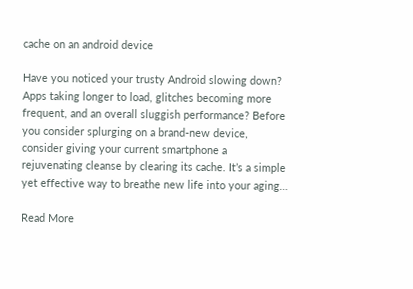cache on an android device

Have you noticed your trusty Android slowing down? Apps taking longer to load, glitches becoming more frequent, and an overall sluggish performance? Before you consider splurging on a brand-new device, consider giving your current smartphone a rejuvenating cleanse by clearing its cache. It’s a simple yet effective way to breathe new life into your aging…

Read More